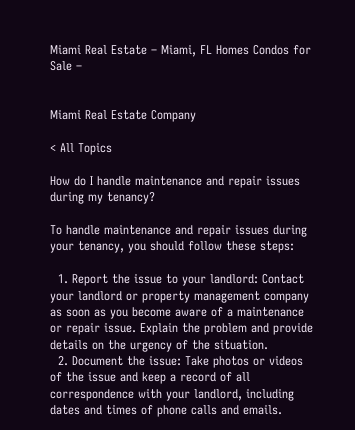Miami Real Estate – Miami, FL Homes Condos for Sale –


Miami Real Estate Company

< All Topics

How do I handle maintenance and repair issues during my tenancy?

To handle maintenance and repair issues during your tenancy, you should follow these steps:

  1. Report the issue to your landlord: Contact your landlord or property management company as soon as you become aware of a maintenance or repair issue. Explain the problem and provide details on the urgency of the situation.
  2. Document the issue: Take photos or videos of the issue and keep a record of all correspondence with your landlord, including dates and times of phone calls and emails.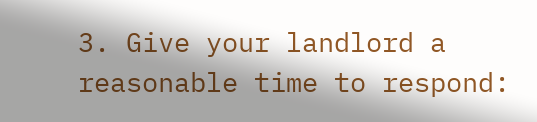3. Give your landlord a reasonable time to respond: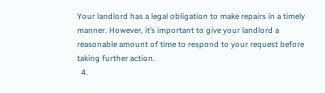Your landlord has a legal obligation to make repairs in a timely manner. However, it’s important to give your landlord a reasonable amount of time to respond to your request before taking further action.
  4.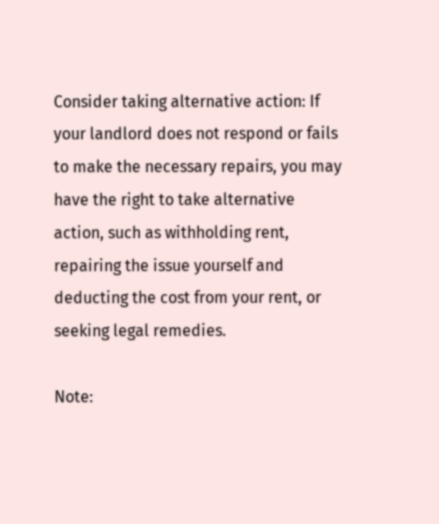Consider taking alternative action: If your landlord does not respond or fails to make the necessary repairs, you may have the right to take alternative action, such as withholding rent, repairing the issue yourself and deducting the cost from your rent, or seeking legal remedies.

Note: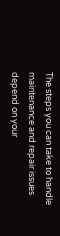The steps you can take to handle maintenance and repair issues depend on your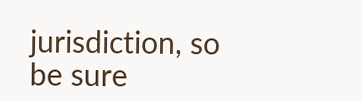jurisdiction, so be sure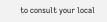to consult your local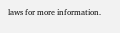laws for more information.